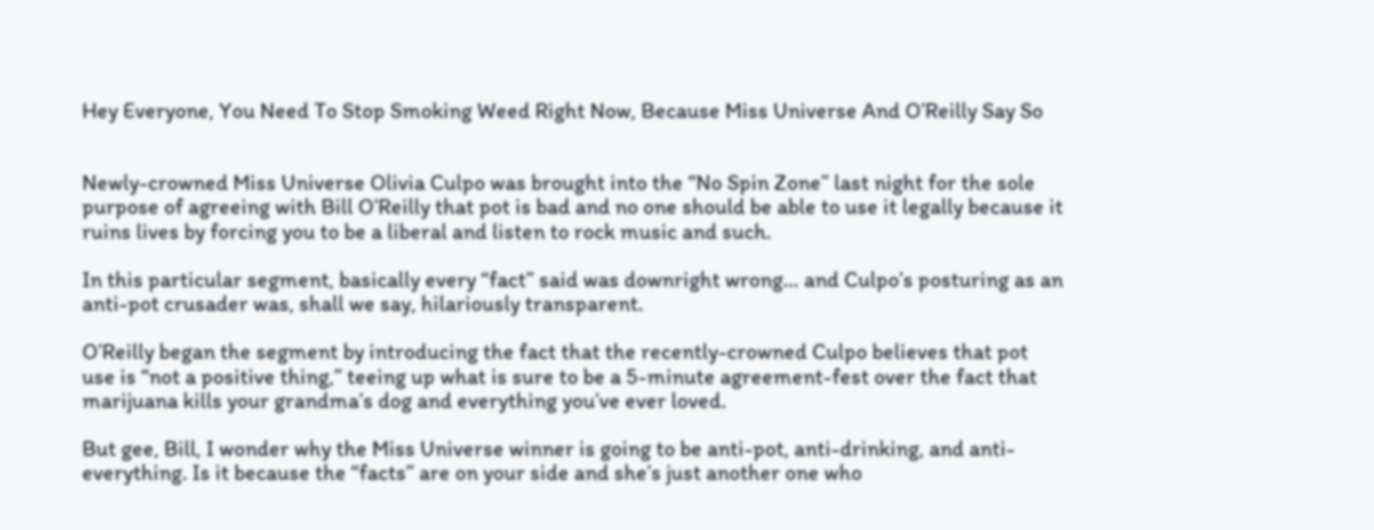Hey Everyone, You Need To Stop Smoking Weed Right Now, Because Miss Universe And O’Reilly Say So


Newly-crowned Miss Universe Olivia Culpo was brought into the “No Spin Zone” last night for the sole purpose of agreeing with Bill O’Reilly that pot is bad and no one should be able to use it legally because it ruins lives by forcing you to be a liberal and listen to rock music and such.

In this particular segment, basically every “fact” said was downright wrong… and Culpo’s posturing as an anti-pot crusader was, shall we say, hilariously transparent.

O’Reilly began the segment by introducing the fact that the recently-crowned Culpo believes that pot use is “not a positive thing,” teeing up what is sure to be a 5-minute agreement-fest over the fact that marijuana kills your grandma’s dog and everything you’ve ever loved.

But gee, Bill, I wonder why the Miss Universe winner is going to be anti-pot, anti-drinking, and anti-everything. Is it because the “facts” are on your side and she’s just another one who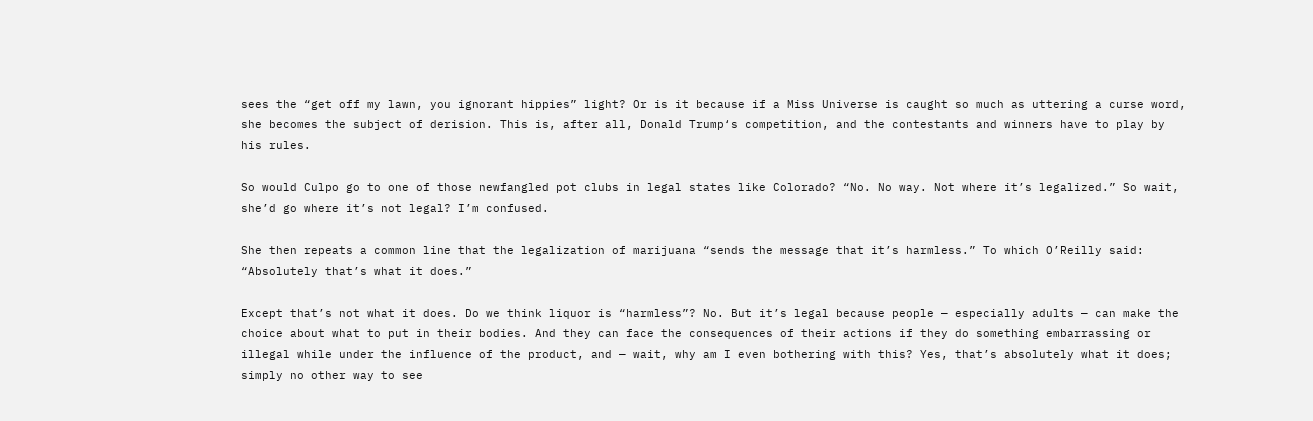sees the “get off my lawn, you ignorant hippies” light? Or is it because if a Miss Universe is caught so much as uttering a curse word, she becomes the subject of derision. This is, after all, Donald Trump‘s competition, and the contestants and winners have to play by his rules.

So would Culpo go to one of those newfangled pot clubs in legal states like Colorado? “No. No way. Not where it’s legalized.” So wait, she’d go where it’s not legal? I’m confused.

She then repeats a common line that the legalization of marijuana “sends the message that it’s harmless.” To which O’Reilly said: “Absolutely that’s what it does.”

Except that’s not what it does. Do we think liquor is “harmless”? No. But it’s legal because people — especially adults — can make the choice about what to put in their bodies. And they can face the consequences of their actions if they do something embarrassing or illegal while under the influence of the product, and — wait, why am I even bothering with this? Yes, that’s absolutely what it does; simply no other way to see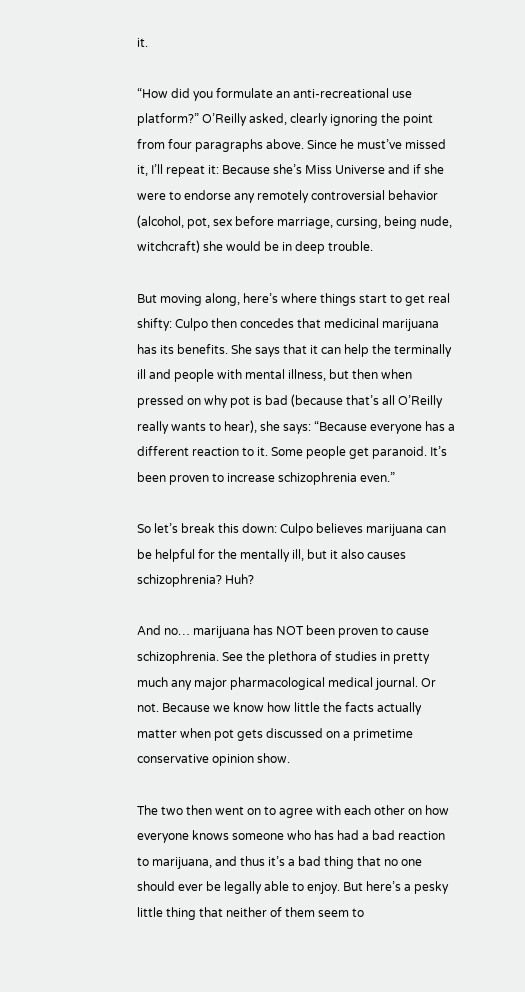it.

“How did you formulate an anti-recreational use platform?” O’Reilly asked, clearly ignoring the point from four paragraphs above. Since he must’ve missed it, I’ll repeat it: Because she’s Miss Universe and if she were to endorse any remotely controversial behavior (alcohol, pot, sex before marriage, cursing, being nude, witchcraft) she would be in deep trouble.

But moving along, here’s where things start to get real shifty: Culpo then concedes that medicinal marijuana has its benefits. She says that it can help the terminally ill and people with mental illness, but then when pressed on why pot is bad (because that’s all O’Reilly really wants to hear), she says: “Because everyone has a different reaction to it. Some people get paranoid. It’s been proven to increase schizophrenia even.”

So let’s break this down: Culpo believes marijuana can be helpful for the mentally ill, but it also causes schizophrenia? Huh?

And no… marijuana has NOT been proven to cause schizophrenia. See the plethora of studies in pretty much any major pharmacological medical journal. Or not. Because we know how little the facts actually matter when pot gets discussed on a primetime conservative opinion show.

The two then went on to agree with each other on how everyone knows someone who has had a bad reaction to marijuana, and thus it’s a bad thing that no one should ever be legally able to enjoy. But here’s a pesky little thing that neither of them seem to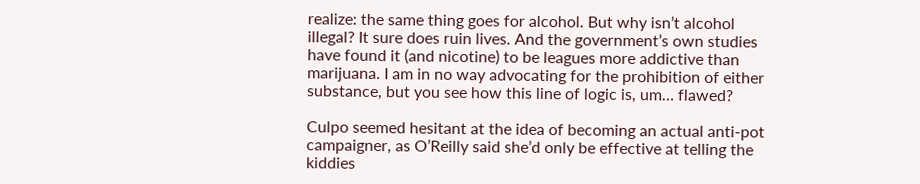realize: the same thing goes for alcohol. But why isn’t alcohol illegal? It sure does ruin lives. And the government’s own studies have found it (and nicotine) to be leagues more addictive than marijuana. I am in no way advocating for the prohibition of either substance, but you see how this line of logic is, um… flawed?

Culpo seemed hesitant at the idea of becoming an actual anti-pot campaigner, as O’Reilly said she’d only be effective at telling the kiddies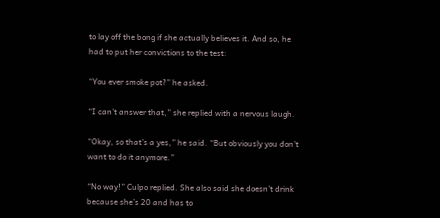to lay off the bong if she actually believes it. And so, he had to put her convictions to the test:

“You ever smoke pot?” he asked.

“I can’t answer that,” she replied with a nervous laugh.

“Okay, so that’s a yes,” he said. “But obviously you don’t want to do it anymore.”

“No way!” Culpo replied. She also said she doesn’t drink because she’s 20 and has to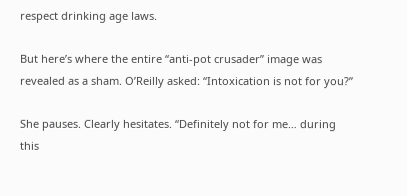respect drinking age laws.

But here’s where the entire “anti-pot crusader” image was revealed as a sham. O’Reilly asked: “Intoxication is not for you?”

She pauses. Clearly hesitates. “Definitely not for me… during this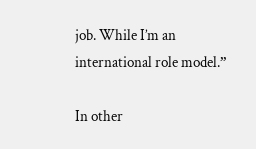job. While I’m an international role model.”

In other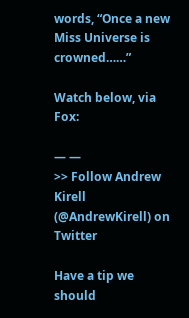words, “Once a new Miss Universe is crowned……”

Watch below, via Fox:

— —
>> Follow Andrew Kirell (@AndrewKirell) on Twitter

Have a tip we should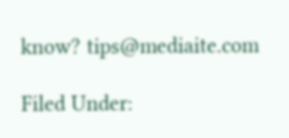know? tips@mediaite.com

Filed Under: